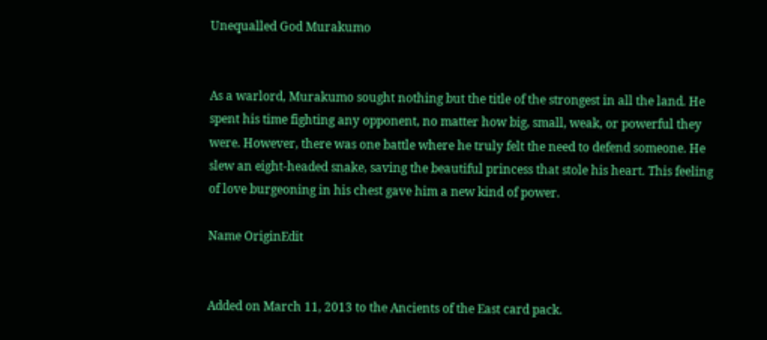Unequalled God Murakumo


As a warlord, Murakumo sought nothing but the title of the strongest in all the land. He spent his time fighting any opponent, no matter how big, small, weak, or powerful they were. However, there was one battle where he truly felt the need to defend someone. He slew an eight-headed snake, saving the beautiful princess that stole his heart. This feeling of love burgeoning in his chest gave him a new kind of power.

Name OriginEdit


Added on March 11, 2013 to the Ancients of the East card pack.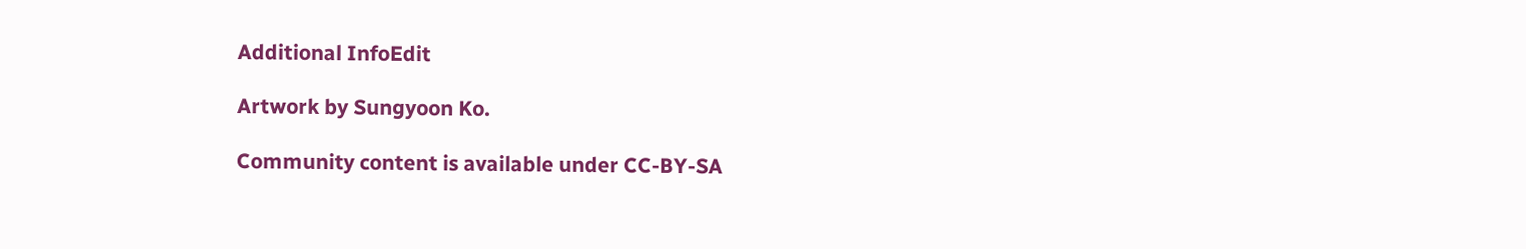Additional InfoEdit

Artwork by Sungyoon Ko.

Community content is available under CC-BY-SA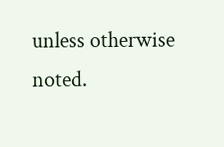unless otherwise noted.